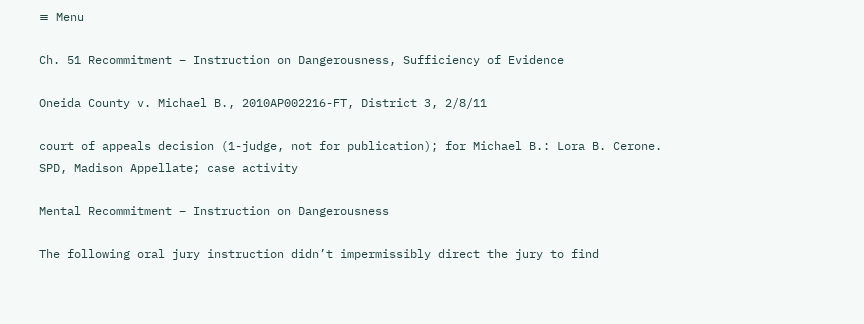≡ Menu

Ch. 51 Recommitment – Instruction on Dangerousness, Sufficiency of Evidence

Oneida County v. Michael B., 2010AP002216-FT, District 3, 2/8/11

court of appeals decision (1-judge, not for publication); for Michael B.: Lora B. Cerone. SPD, Madison Appellate; case activity

Mental Recommitment – Instruction on Dangerousness

The following oral jury instruction didn’t impermissibly direct the jury to find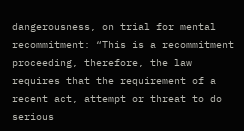dangerousness, on trial for mental recommitment: “This is a recommitment proceeding, therefore, the law requires that the requirement of a recent act, attempt or threat to do serious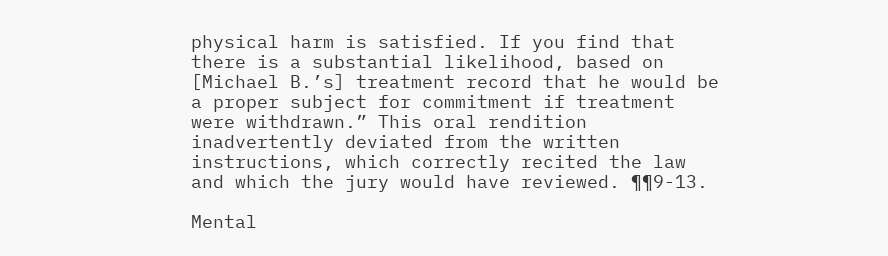physical harm is satisfied. If you find that there is a substantial likelihood, based on [Michael B.’s] treatment record that he would be a proper subject for commitment if treatment were withdrawn.” This oral rendition inadvertently deviated from the written instructions, which correctly recited the law and which the jury would have reviewed. ¶¶9-13.

Mental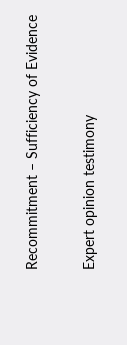Recommitment – Sufficiency of Evidence

Expert opinion testimony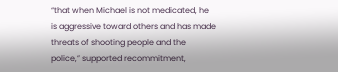“that when Michael is not medicated, he is aggressive toward others and has made threats of shooting people and the police,” supported recommitment,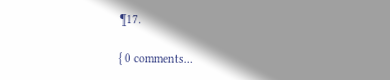¶17.

{ 0 comments…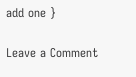add one }

Leave a Comment